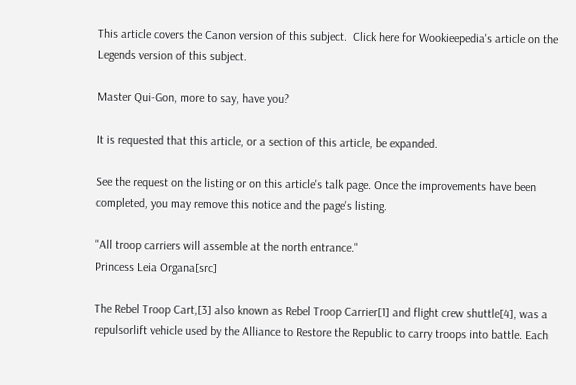This article covers the Canon version of this subject.  Click here for Wookieepedia's article on the Legends version of this subject.

Master Qui-Gon, more to say, have you?

It is requested that this article, or a section of this article, be expanded.

See the request on the listing or on this article's talk page. Once the improvements have been completed, you may remove this notice and the page's listing.

"All troop carriers will assemble at the north entrance."
Princess Leia Organa[src]

The Rebel Troop Cart,[3] also known as Rebel Troop Carrier[1] and flight crew shuttle[4], was a repulsorlift vehicle used by the Alliance to Restore the Republic to carry troops into battle. Each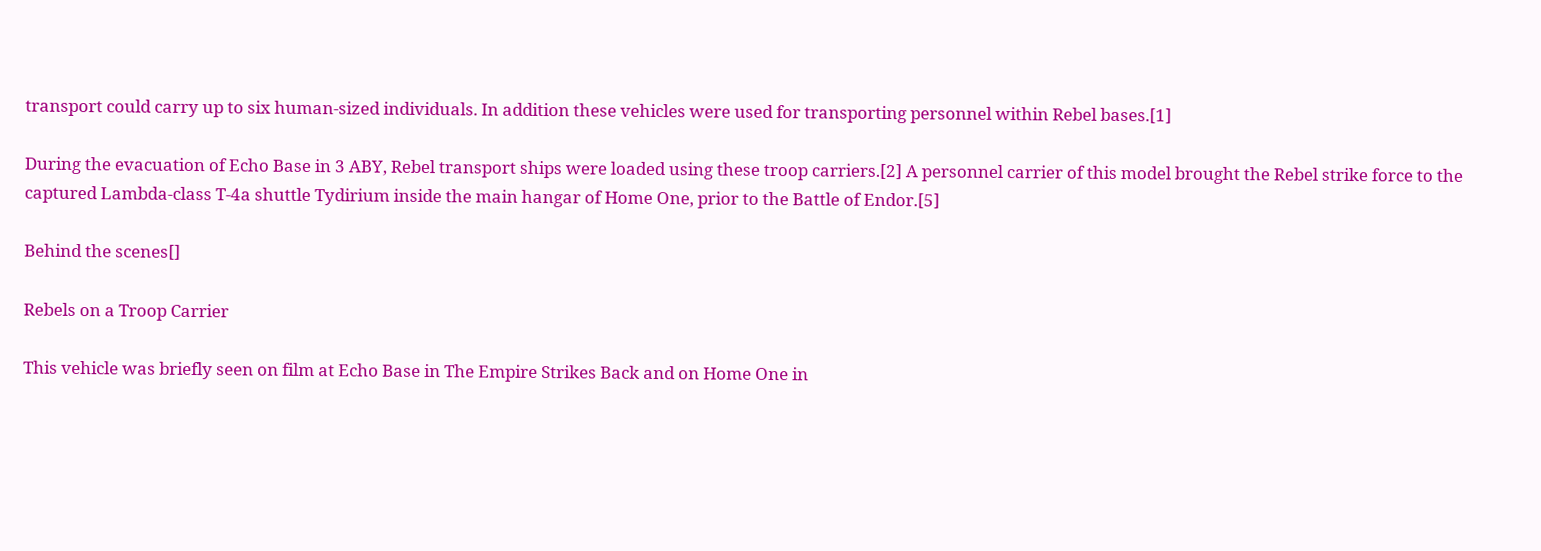transport could carry up to six human-sized individuals. In addition these vehicles were used for transporting personnel within Rebel bases.[1]

During the evacuation of Echo Base in 3 ABY, Rebel transport ships were loaded using these troop carriers.[2] A personnel carrier of this model brought the Rebel strike force to the captured Lambda-class T-4a shuttle Tydirium inside the main hangar of Home One, prior to the Battle of Endor.[5]

Behind the scenes[]

Rebels on a Troop Carrier

This vehicle was briefly seen on film at Echo Base in The Empire Strikes Back and on Home One in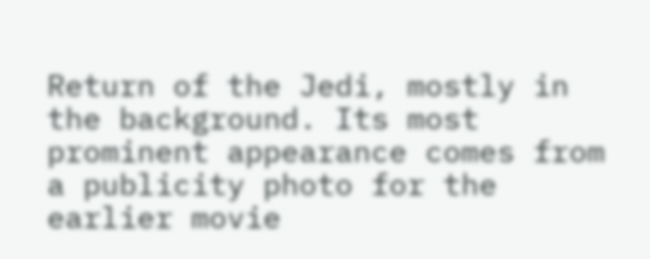Return of the Jedi, mostly in the background. Its most prominent appearance comes from a publicity photo for the earlier movie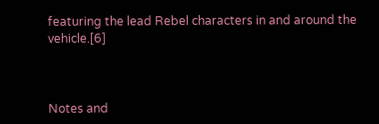featuring the lead Rebel characters in and around the vehicle.[6]



Notes and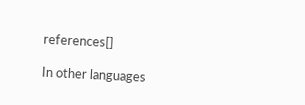references[]

In other languages